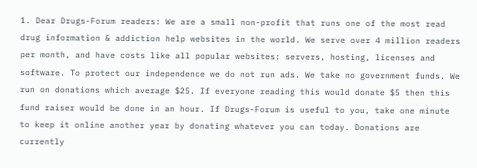1. Dear Drugs-Forum readers: We are a small non-profit that runs one of the most read drug information & addiction help websites in the world. We serve over 4 million readers per month, and have costs like all popular websites: servers, hosting, licenses and software. To protect our independence we do not run ads. We take no government funds. We run on donations which average $25. If everyone reading this would donate $5 then this fund raiser would be done in an hour. If Drugs-Forum is useful to you, take one minute to keep it online another year by donating whatever you can today. Donations are currently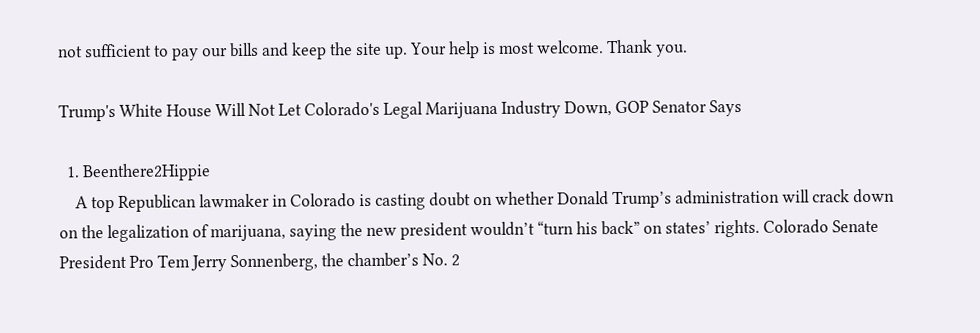not sufficient to pay our bills and keep the site up. Your help is most welcome. Thank you.

Trump's White House Will Not Let Colorado's Legal Marijuana Industry Down, GOP Senator Says

  1. Beenthere2Hippie
    A top Republican lawmaker in Colorado is casting doubt on whether Donald Trump’s administration will crack down on the legalization of marijuana, saying the new president wouldn’t “turn his back” on states’ rights. Colorado Senate President Pro Tem Jerry Sonnenberg, the chamber’s No. 2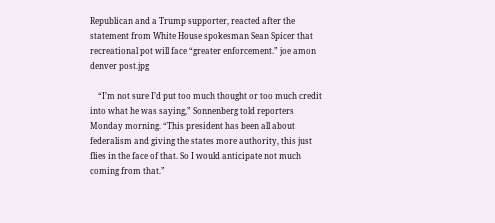Republican and a Trump supporter, reacted after the statement from White House spokesman Sean Spicer that recreational pot will face “greater enforcement.” joe amon denver post.jpg

    “I’m not sure I’d put too much thought or too much credit into what he was saying,” Sonnenberg told reporters Monday morning. “This president has been all about federalism and giving the states more authority, this just flies in the face of that. So I would anticipate not much coming from that.”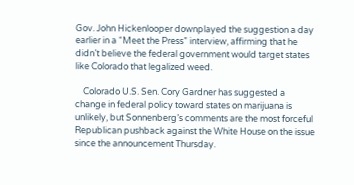Gov. John Hickenlooper downplayed the suggestion a day earlier in a “Meet the Press” interview, affirming that he didn’t believe the federal government would target states like Colorado that legalized weed.

    Colorado U.S. Sen. Cory Gardner has suggested a change in federal policy toward states on marijuana is unlikely, but Sonnenberg’s comments are the most forceful Republican pushback against the White House on the issue since the announcement Thursday.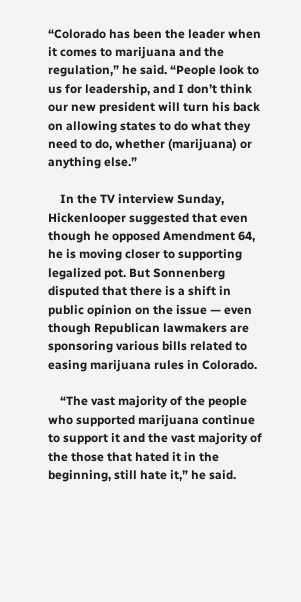“Colorado has been the leader when it comes to marijuana and the regulation,” he said. “People look to us for leadership, and I don’t think our new president will turn his back on allowing states to do what they need to do, whether (marijuana) or anything else.”

    In the TV interview Sunday, Hickenlooper suggested that even though he opposed Amendment 64, he is moving closer to supporting legalized pot. But Sonnenberg disputed that there is a shift in public opinion on the issue — even though Republican lawmakers are sponsoring various bills related to easing marijuana rules in Colorado.

    “The vast majority of the people who supported marijuana continue to support it and the vast majority of the those that hated it in the beginning, still hate it,” he said.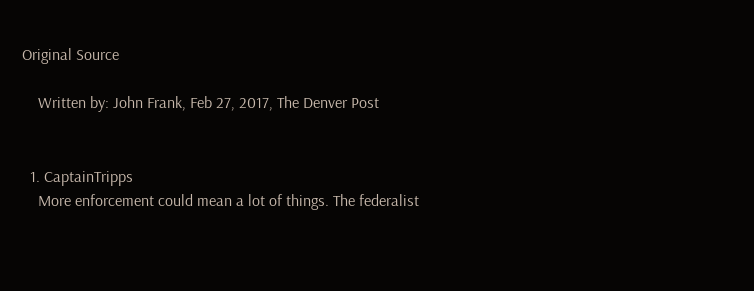Original Source

    Written by: John Frank, Feb 27, 2017, The Denver Post


  1. CaptainTripps
    More enforcement could mean a lot of things. The federalist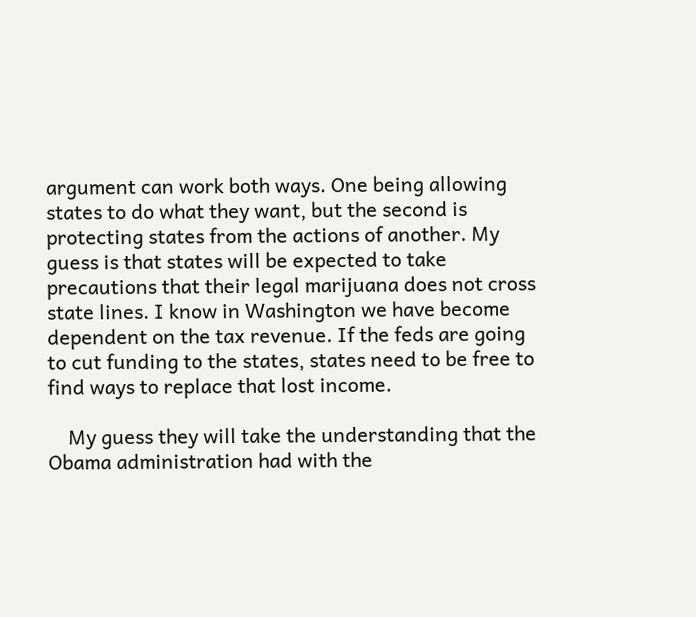argument can work both ways. One being allowing states to do what they want, but the second is protecting states from the actions of another. My guess is that states will be expected to take precautions that their legal marijuana does not cross state lines. I know in Washington we have become dependent on the tax revenue. If the feds are going to cut funding to the states, states need to be free to find ways to replace that lost income.

    My guess they will take the understanding that the Obama administration had with the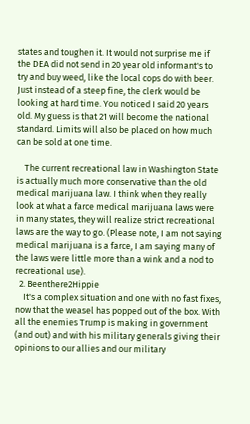states and toughen it. It would not surprise me if the DEA did not send in 20 year old informant's to try and buy weed, like the local cops do with beer. Just instead of a steep fine, the clerk would be looking at hard time. You noticed I said 20 years old. My guess is that 21 will become the national standard. Limits will also be placed on how much can be sold at one time.

    The current recreational law in Washington State is actually much more conservative than the old medical marijuana law. I think when they really look at what a farce medical marijuana laws were in many states, they will realize strict recreational laws are the way to go. (Please note, I am not saying medical marijuana is a farce, I am saying many of the laws were little more than a wink and a nod to recreational use).
  2. Beenthere2Hippie
    It's a complex situation and one with no fast fixes, now that the weasel has popped out of the box. With all the enemies Trump is making in government (and out) and with his military generals giving their opinions to our allies and our military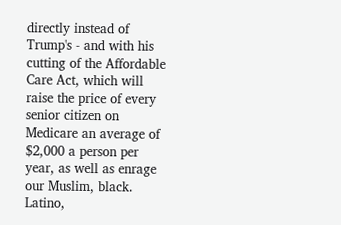directly instead of Trump's - and with his cutting of the Affordable Care Act, which will raise the price of every senior citizen on Medicare an average of $2,000 a person per year, as well as enrage our Muslim, black. Latino,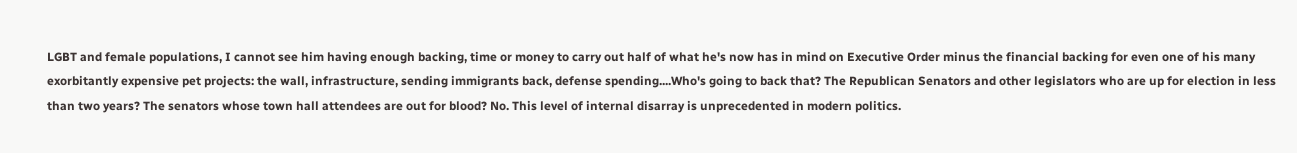LGBT and female populations, I cannot see him having enough backing, time or money to carry out half of what he's now has in mind on Executive Order minus the financial backing for even one of his many exorbitantly expensive pet projects: the wall, infrastructure, sending immigrants back, defense spending....Who's going to back that? The Republican Senators and other legislators who are up for election in less than two years? The senators whose town hall attendees are out for blood? No. This level of internal disarray is unprecedented in modern politics.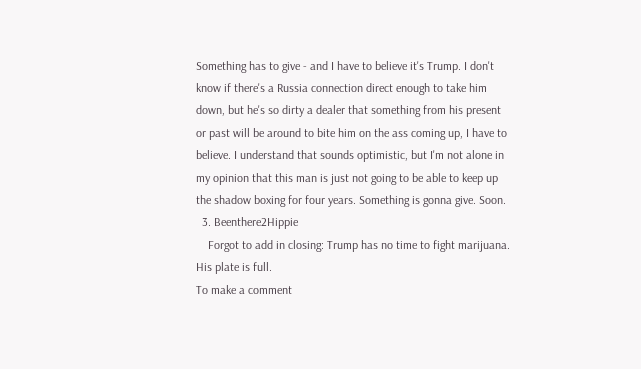Something has to give - and I have to believe it's Trump. I don't know if there's a Russia connection direct enough to take him down, but he's so dirty a dealer that something from his present or past will be around to bite him on the ass coming up, I have to believe. I understand that sounds optimistic, but I'm not alone in my opinion that this man is just not going to be able to keep up the shadow boxing for four years. Something is gonna give. Soon.
  3. Beenthere2Hippie
    Forgot to add in closing: Trump has no time to fight marijuana. His plate is full.
To make a comment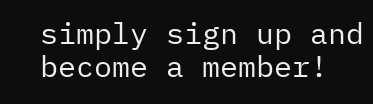simply sign up and become a member!